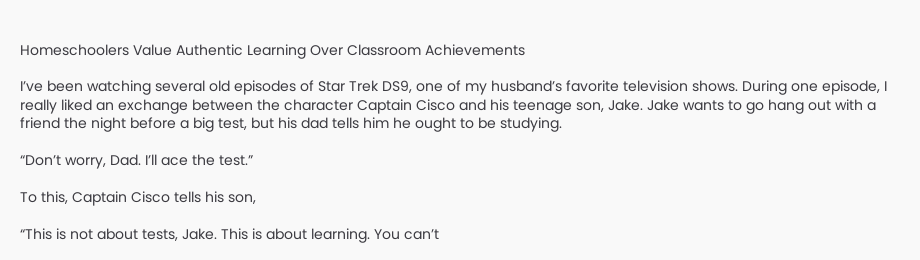Homeschoolers Value Authentic Learning Over Classroom Achievements

I’ve been watching several old episodes of Star Trek DS9, one of my husband’s favorite television shows. During one episode, I really liked an exchange between the character Captain Cisco and his teenage son, Jake. Jake wants to go hang out with a friend the night before a big test, but his dad tells him he ought to be studying.

“Don’t worry, Dad. I’ll ace the test.”

To this, Captain Cisco tells his son,

“This is not about tests, Jake. This is about learning. You can’t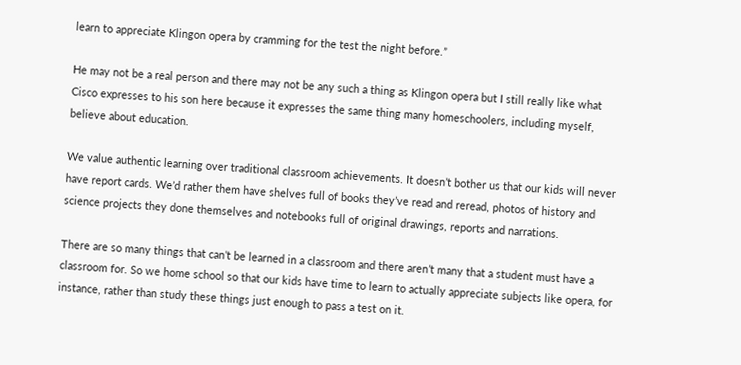learn to appreciate Klingon opera by cramming for the test the night before.”

He may not be a real person and there may not be any such a thing as Klingon opera but I still really like what Cisco expresses to his son here because it expresses the same thing many homeschoolers, including myself, believe about education.

We value authentic learning over traditional classroom achievements. It doesn’t bother us that our kids will never have report cards. We’d rather them have shelves full of books they’ve read and reread, photos of history and science projects they done themselves and notebooks full of original drawings, reports and narrations.

There are so many things that can’t be learned in a classroom and there aren’t many that a student must have a classroom for. So we home school so that our kids have time to learn to actually appreciate subjects like opera, for instance, rather than study these things just enough to pass a test on it.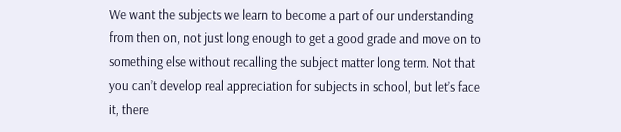We want the subjects we learn to become a part of our understanding from then on, not just long enough to get a good grade and move on to something else without recalling the subject matter long term. Not that you can’t develop real appreciation for subjects in school, but let’s face it, there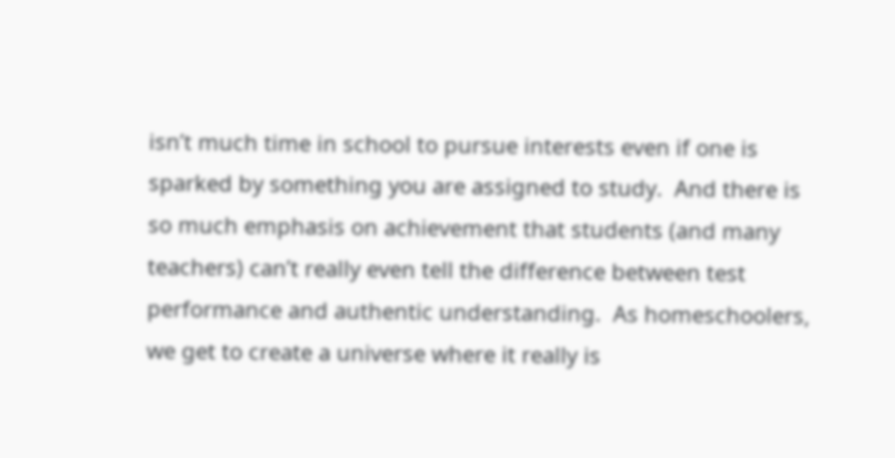isn’t much time in school to pursue interests even if one is sparked by something you are assigned to study.  And there is so much emphasis on achievement that students (and many teachers) can’t really even tell the difference between test performance and authentic understanding.  As homeschoolers, we get to create a universe where it really is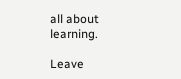all about learning.

Leave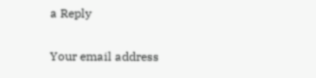a Reply

Your email address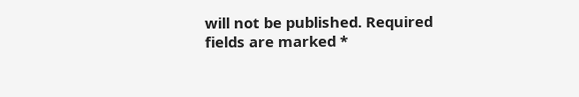will not be published. Required fields are marked *